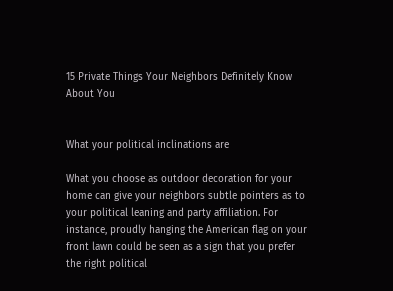15 Private Things Your Neighbors Definitely Know About You


What your political inclinations are

What you choose as outdoor decoration for your home can give your neighbors subtle pointers as to your political leaning and party affiliation. For instance, proudly hanging the American flag on your front lawn could be seen as a sign that you prefer the right political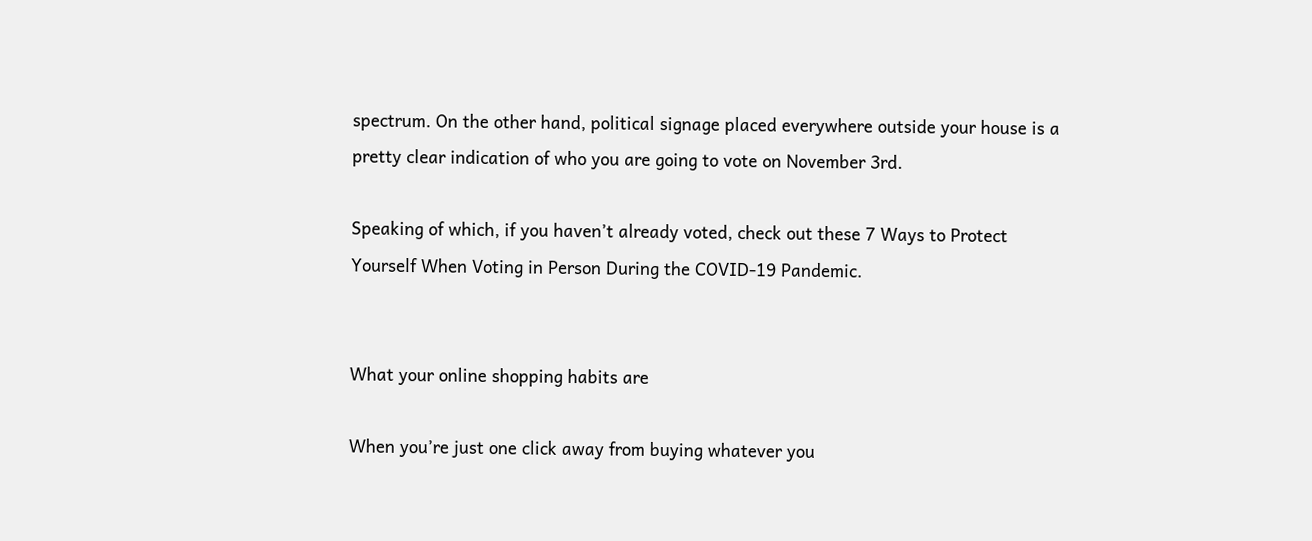spectrum. On the other hand, political signage placed everywhere outside your house is a pretty clear indication of who you are going to vote on November 3rd.

Speaking of which, if you haven’t already voted, check out these 7 Ways to Protect Yourself When Voting in Person During the COVID-19 Pandemic.


What your online shopping habits are

When you’re just one click away from buying whatever you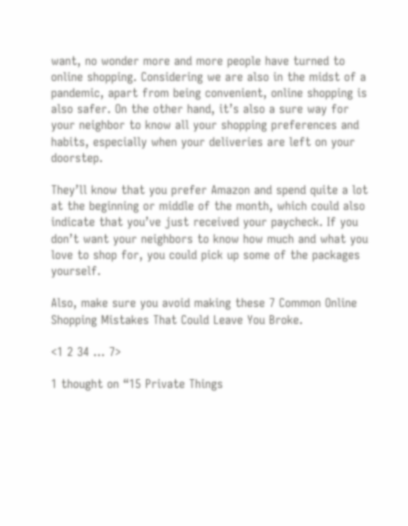want, no wonder more and more people have turned to online shopping. Considering we are also in the midst of a pandemic, apart from being convenient, online shopping is also safer. On the other hand, it’s also a sure way for your neighbor to know all your shopping preferences and habits, especially when your deliveries are left on your doorstep.

They’ll know that you prefer Amazon and spend quite a lot at the beginning or middle of the month, which could also indicate that you’ve just received your paycheck. If you don’t want your neighbors to know how much and what you love to shop for, you could pick up some of the packages yourself.

Also, make sure you avoid making these 7 Common Online Shopping Mistakes That Could Leave You Broke.

<1 2 34 ... 7>

1 thought on “15 Private Things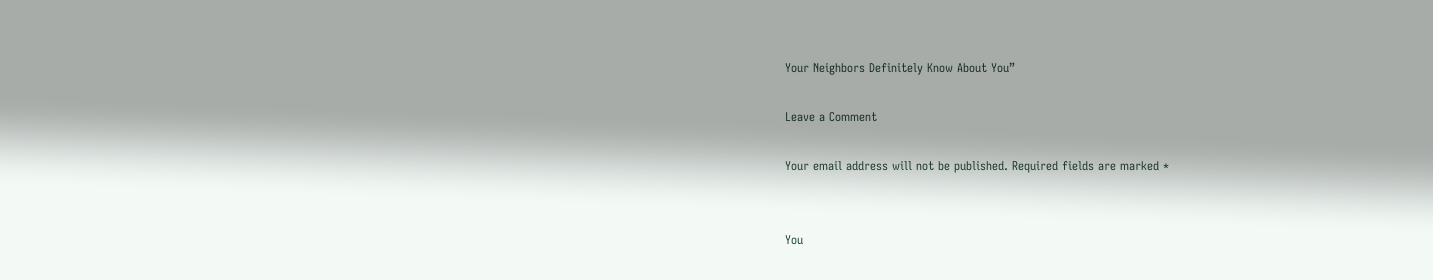Your Neighbors Definitely Know About You”

Leave a Comment

Your email address will not be published. Required fields are marked *


You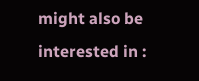might also be interested in :